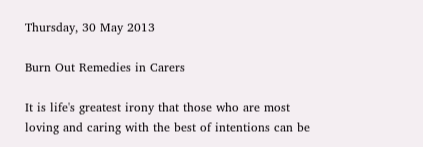Thursday, 30 May 2013

Burn Out Remedies in Carers

It is life's greatest irony that those who are most loving and caring with the best of intentions can be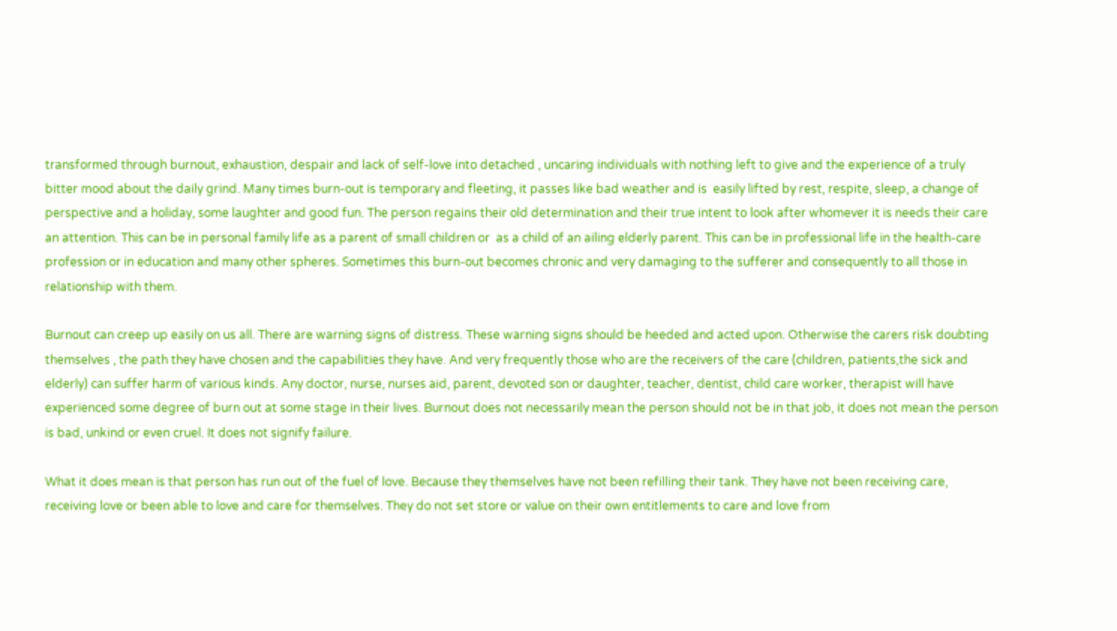transformed through burnout, exhaustion, despair and lack of self-love into detached , uncaring individuals with nothing left to give and the experience of a truly bitter mood about the daily grind. Many times burn-out is temporary and fleeting, it passes like bad weather and is  easily lifted by rest, respite, sleep, a change of perspective and a holiday, some laughter and good fun. The person regains their old determination and their true intent to look after whomever it is needs their care an attention. This can be in personal family life as a parent of small children or  as a child of an ailing elderly parent. This can be in professional life in the health-care profession or in education and many other spheres. Sometimes this burn-out becomes chronic and very damaging to the sufferer and consequently to all those in relationship with them.

Burnout can creep up easily on us all. There are warning signs of distress. These warning signs should be heeded and acted upon. Otherwise the carers risk doubting themselves , the path they have chosen and the capabilities they have. And very frequently those who are the receivers of the care (children, patients,the sick and elderly) can suffer harm of various kinds. Any doctor, nurse, nurses aid, parent, devoted son or daughter, teacher, dentist, child care worker, therapist will have experienced some degree of burn out at some stage in their lives. Burnout does not necessarily mean the person should not be in that job, it does not mean the person is bad, unkind or even cruel. It does not signify failure.

What it does mean is that person has run out of the fuel of love. Because they themselves have not been refilling their tank. They have not been receiving care, receiving love or been able to love and care for themselves. They do not set store or value on their own entitlements to care and love from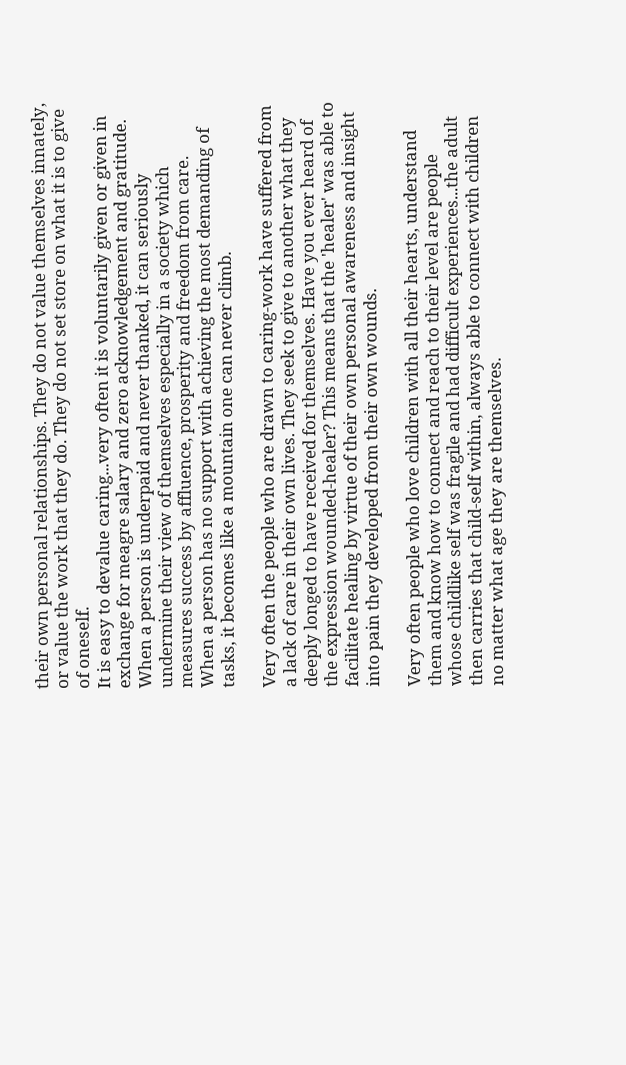their own personal relationships. They do not value themselves innately, or value the work that they do. They do not set store on what it is to give of oneself.
It is easy to devalue caring...very often it is voluntarily given or given in exchange for meagre salary and zero acknowledgement and gratitude. When a person is underpaid and never thanked, it can seriously undermine their view of themselves especially in a society which measures success by affluence, prosperity and freedom from care.  When a person has no support with achieving the most demanding of tasks, it becomes like a mountain one can never climb.

Very often the people who are drawn to caring-work have suffered from a lack of care in their own lives. They seek to give to another what they deeply longed to have received for themselves. Have you ever heard of the expression wounded-healer? This means that the 'healer' was able to facilitate healing by virtue of their own personal awareness and insight into pain they developed from their own wounds.

Very often people who love children with all their hearts, understand them and know how to connect and reach to their level are people whose childlike self was fragile and had difficult experiences...the adult then carries that child-self within, always able to connect with children no matter what age they are themselves.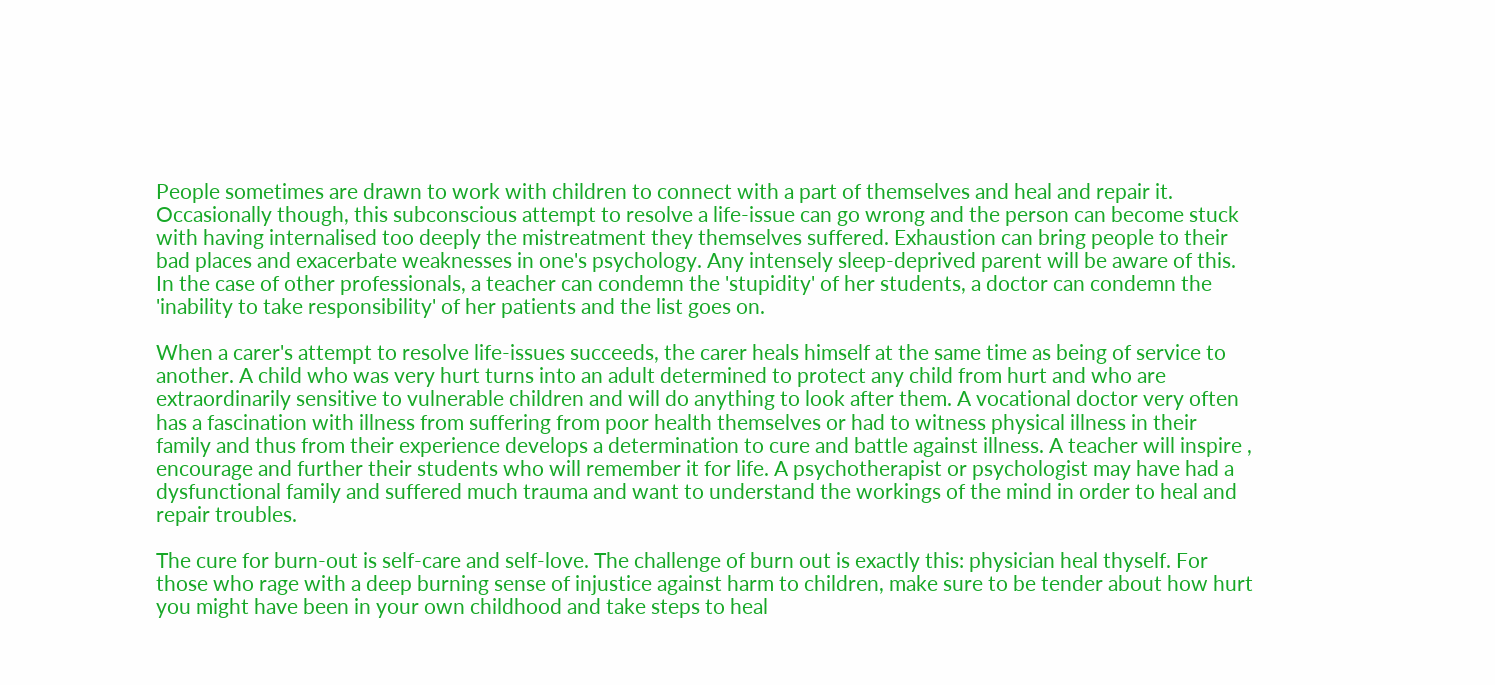People sometimes are drawn to work with children to connect with a part of themselves and heal and repair it. Occasionally though, this subconscious attempt to resolve a life-issue can go wrong and the person can become stuck with having internalised too deeply the mistreatment they themselves suffered. Exhaustion can bring people to their bad places and exacerbate weaknesses in one's psychology. Any intensely sleep-deprived parent will be aware of this. In the case of other professionals, a teacher can condemn the 'stupidity' of her students, a doctor can condemn the 'inability to take responsibility' of her patients and the list goes on.

When a carer's attempt to resolve life-issues succeeds, the carer heals himself at the same time as being of service to another. A child who was very hurt turns into an adult determined to protect any child from hurt and who are extraordinarily sensitive to vulnerable children and will do anything to look after them. A vocational doctor very often has a fascination with illness from suffering from poor health themselves or had to witness physical illness in their family and thus from their experience develops a determination to cure and battle against illness. A teacher will inspire , encourage and further their students who will remember it for life. A psychotherapist or psychologist may have had a dysfunctional family and suffered much trauma and want to understand the workings of the mind in order to heal and repair troubles.

The cure for burn-out is self-care and self-love. The challenge of burn out is exactly this: physician heal thyself. For those who rage with a deep burning sense of injustice against harm to children, make sure to be tender about how hurt you might have been in your own childhood and take steps to heal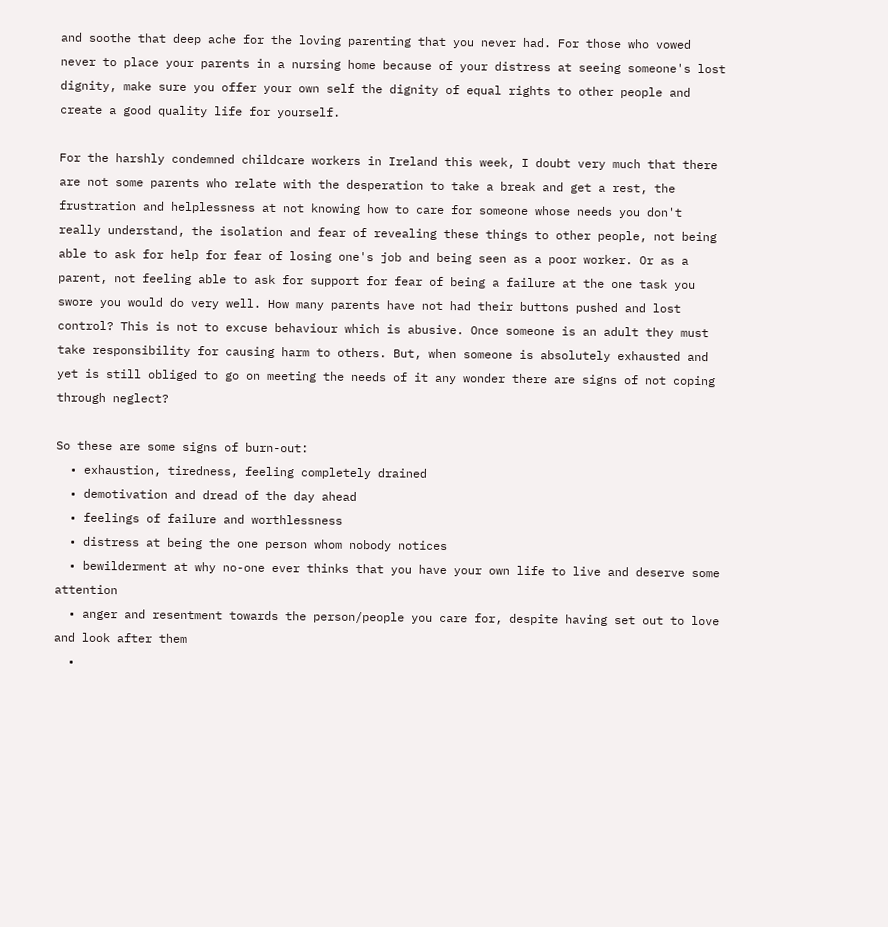and soothe that deep ache for the loving parenting that you never had. For those who vowed never to place your parents in a nursing home because of your distress at seeing someone's lost dignity, make sure you offer your own self the dignity of equal rights to other people and create a good quality life for yourself.

For the harshly condemned childcare workers in Ireland this week, I doubt very much that there are not some parents who relate with the desperation to take a break and get a rest, the frustration and helplessness at not knowing how to care for someone whose needs you don't really understand, the isolation and fear of revealing these things to other people, not being able to ask for help for fear of losing one's job and being seen as a poor worker. Or as a parent, not feeling able to ask for support for fear of being a failure at the one task you swore you would do very well. How many parents have not had their buttons pushed and lost control? This is not to excuse behaviour which is abusive. Once someone is an adult they must take responsibility for causing harm to others. But, when someone is absolutely exhausted and yet is still obliged to go on meeting the needs of it any wonder there are signs of not coping through neglect?

So these are some signs of burn-out:
  • exhaustion, tiredness, feeling completely drained
  • demotivation and dread of the day ahead
  • feelings of failure and worthlessness
  • distress at being the one person whom nobody notices
  • bewilderment at why no-one ever thinks that you have your own life to live and deserve some attention
  • anger and resentment towards the person/people you care for, despite having set out to love and look after them
  •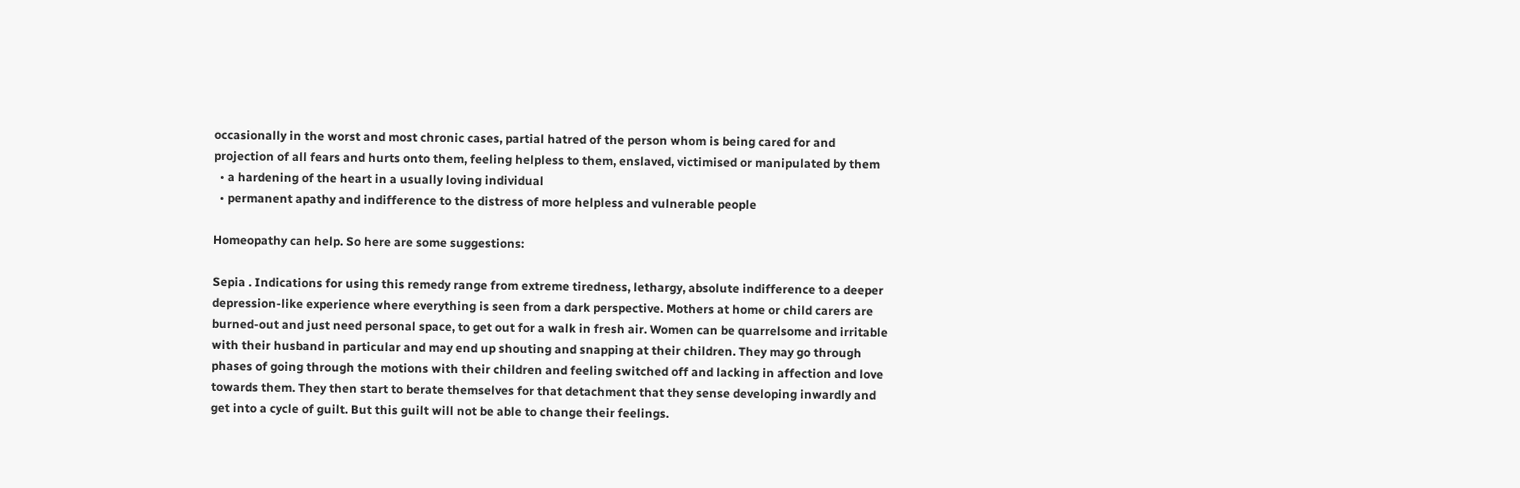occasionally in the worst and most chronic cases, partial hatred of the person whom is being cared for and projection of all fears and hurts onto them, feeling helpless to them, enslaved, victimised or manipulated by them
  • a hardening of the heart in a usually loving individual
  • permanent apathy and indifference to the distress of more helpless and vulnerable people

Homeopathy can help. So here are some suggestions:

Sepia . Indications for using this remedy range from extreme tiredness, lethargy, absolute indifference to a deeper depression-like experience where everything is seen from a dark perspective. Mothers at home or child carers are burned-out and just need personal space, to get out for a walk in fresh air. Women can be quarrelsome and irritable with their husband in particular and may end up shouting and snapping at their children. They may go through phases of going through the motions with their children and feeling switched off and lacking in affection and love towards them. They then start to berate themselves for that detachment that they sense developing inwardly and get into a cycle of guilt. But this guilt will not be able to change their feelings.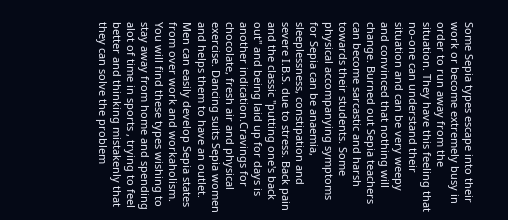Some Sepia types escape into their work or become extremely busy in order to run away from the situation. They have this feeling that no-one can understand their situation and can be very weepy and convinced that nothing will change. Burned out Sepia teachers can become sarcastic and harsh towards their students. Some physical accompanying symptoms for Sepia can be anaemia, sleeplessness, constipation and severe I.B.S. due to stress. Back pain and the classic "putting one's back out" and being laid up for days is another indication.Cravings for chocolate, fresh air and physical exercise. Dancing suits Sepia women and helps them to have an outlet. Men can easily develop Sepia states from over work and workaholism. You will find these types wishing to stay away from home and spending alot of time in sports , trying to feel better and thinking mistakenly that they can solve the problem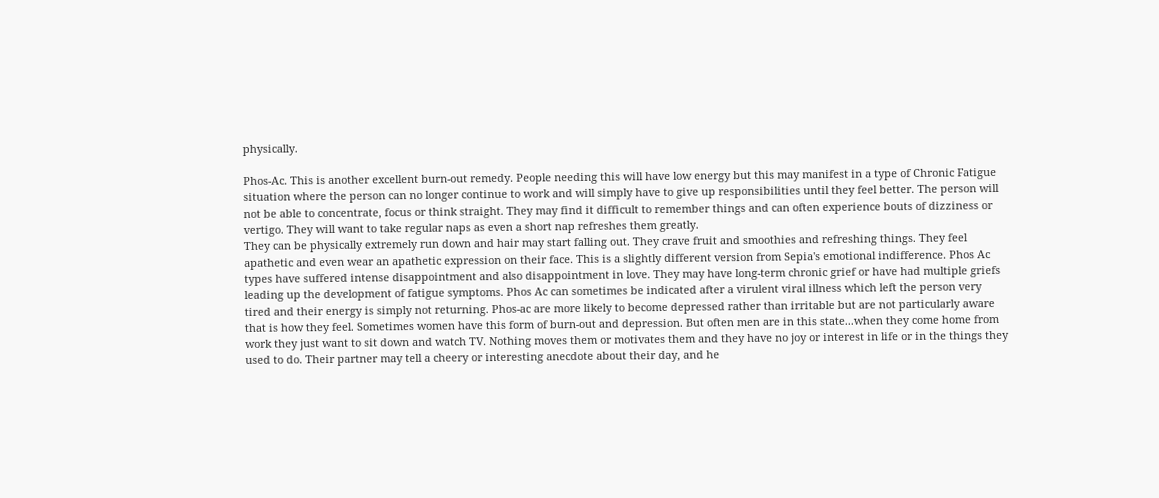physically.

Phos-Ac. This is another excellent burn-out remedy. People needing this will have low energy but this may manifest in a type of Chronic Fatigue situation where the person can no longer continue to work and will simply have to give up responsibilities until they feel better. The person will not be able to concentrate, focus or think straight. They may find it difficult to remember things and can often experience bouts of dizziness or vertigo. They will want to take regular naps as even a short nap refreshes them greatly.
They can be physically extremely run down and hair may start falling out. They crave fruit and smoothies and refreshing things. They feel apathetic and even wear an apathetic expression on their face. This is a slightly different version from Sepia's emotional indifference. Phos Ac types have suffered intense disappointment and also disappointment in love. They may have long-term chronic grief or have had multiple griefs leading up the development of fatigue symptoms. Phos Ac can sometimes be indicated after a virulent viral illness which left the person very tired and their energy is simply not returning. Phos-ac are more likely to become depressed rather than irritable but are not particularly aware that is how they feel. Sometimes women have this form of burn-out and depression. But often men are in this state...when they come home from work they just want to sit down and watch TV. Nothing moves them or motivates them and they have no joy or interest in life or in the things they used to do. Their partner may tell a cheery or interesting anecdote about their day, and he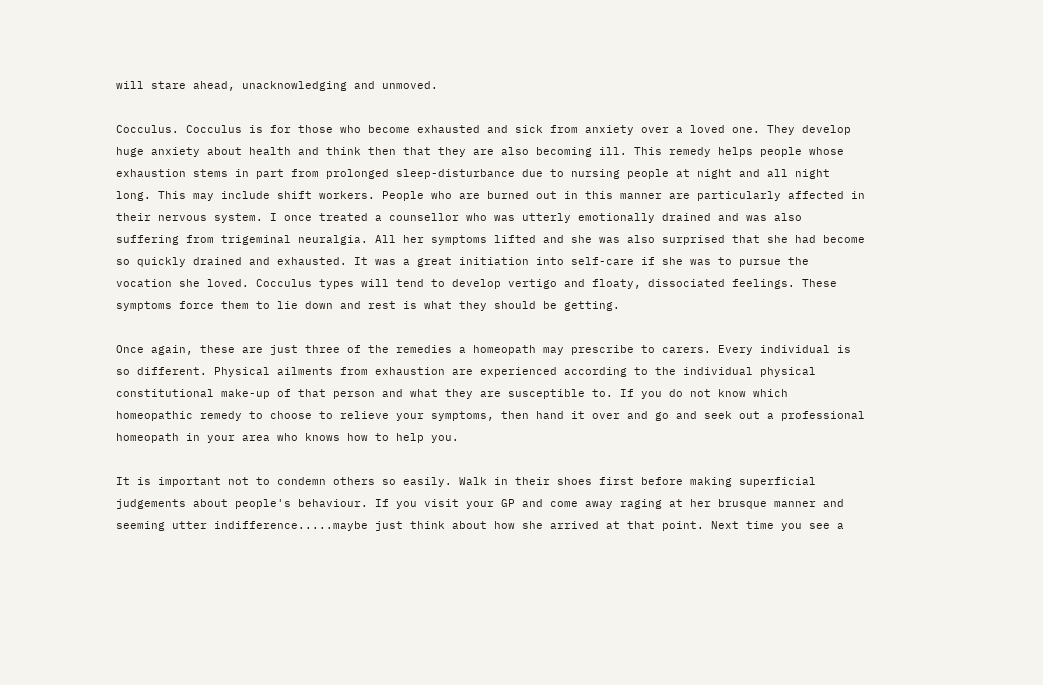will stare ahead, unacknowledging and unmoved.

Cocculus. Cocculus is for those who become exhausted and sick from anxiety over a loved one. They develop huge anxiety about health and think then that they are also becoming ill. This remedy helps people whose exhaustion stems in part from prolonged sleep-disturbance due to nursing people at night and all night long. This may include shift workers. People who are burned out in this manner are particularly affected in their nervous system. I once treated a counsellor who was utterly emotionally drained and was also suffering from trigeminal neuralgia. All her symptoms lifted and she was also surprised that she had become so quickly drained and exhausted. It was a great initiation into self-care if she was to pursue the vocation she loved. Cocculus types will tend to develop vertigo and floaty, dissociated feelings. These symptoms force them to lie down and rest is what they should be getting.

Once again, these are just three of the remedies a homeopath may prescribe to carers. Every individual is so different. Physical ailments from exhaustion are experienced according to the individual physical constitutional make-up of that person and what they are susceptible to. If you do not know which homeopathic remedy to choose to relieve your symptoms, then hand it over and go and seek out a professional homeopath in your area who knows how to help you.

It is important not to condemn others so easily. Walk in their shoes first before making superficial judgements about people's behaviour. If you visit your GP and come away raging at her brusque manner and seeming utter indifference.....maybe just think about how she arrived at that point. Next time you see a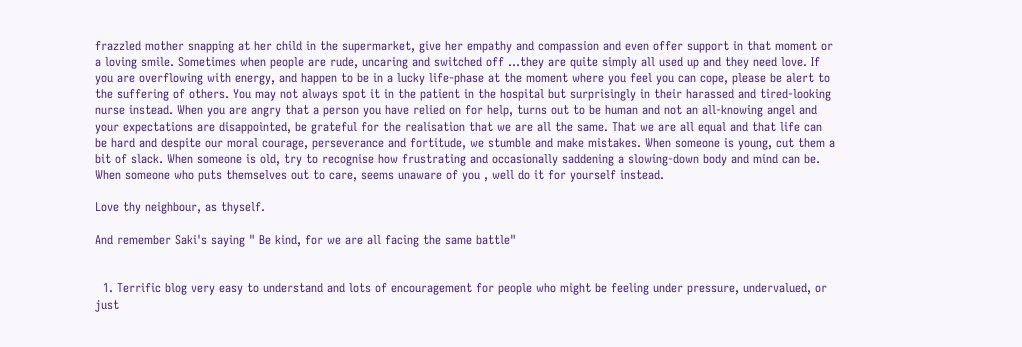frazzled mother snapping at her child in the supermarket, give her empathy and compassion and even offer support in that moment or a loving smile. Sometimes when people are rude, uncaring and switched off ...they are quite simply all used up and they need love. If you are overflowing with energy, and happen to be in a lucky life-phase at the moment where you feel you can cope, please be alert to the suffering of others. You may not always spot it in the patient in the hospital but surprisingly in their harassed and tired-looking nurse instead. When you are angry that a person you have relied on for help, turns out to be human and not an all-knowing angel and your expectations are disappointed, be grateful for the realisation that we are all the same. That we are all equal and that life can be hard and despite our moral courage, perseverance and fortitude, we stumble and make mistakes. When someone is young, cut them a bit of slack. When someone is old, try to recognise how frustrating and occasionally saddening a slowing-down body and mind can be. When someone who puts themselves out to care, seems unaware of you , well do it for yourself instead.

Love thy neighbour, as thyself.

And remember Saki's saying " Be kind, for we are all facing the same battle"


  1. Terrific blog very easy to understand and lots of encouragement for people who might be feeling under pressure, undervalued, or just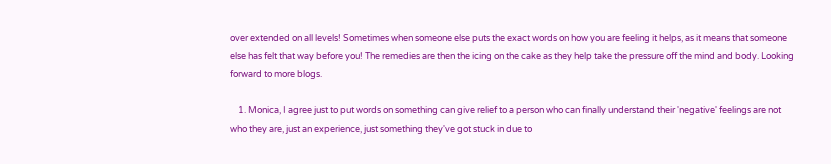over extended on all levels! Sometimes when someone else puts the exact words on how you are feeling it helps, as it means that someone else has felt that way before you! The remedies are then the icing on the cake as they help take the pressure off the mind and body. Looking forward to more blogs.

    1. Monica, I agree just to put words on something can give relief to a person who can finally understand their 'negative' feelings are not who they are, just an experience, just something they've got stuck in due to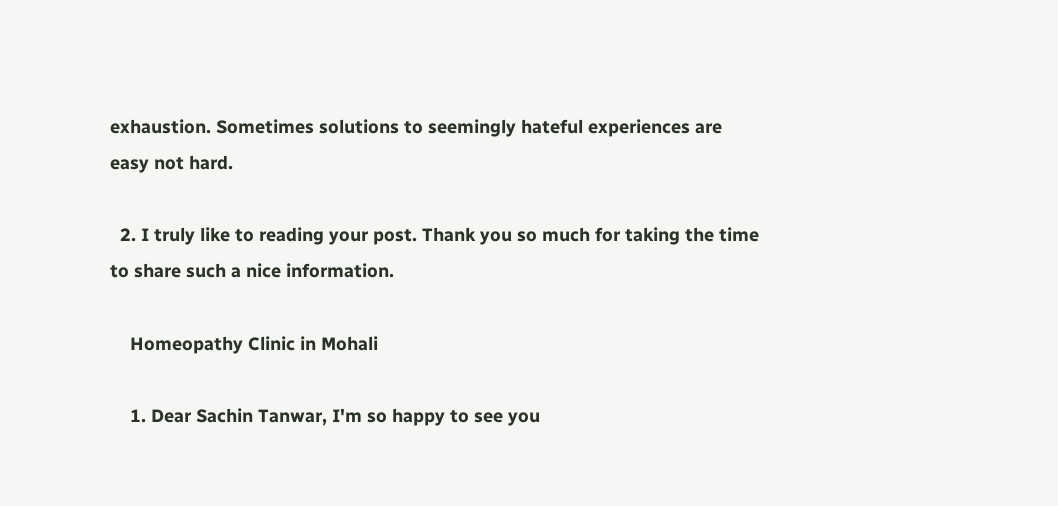exhaustion. Sometimes solutions to seemingly hateful experiences are easy not hard.

  2. I truly like to reading your post. Thank you so much for taking the time to share such a nice information.

    Homeopathy Clinic in Mohali

    1. Dear Sachin Tanwar, I'm so happy to see you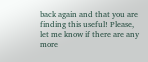back again and that you are finding this useful! Please, let me know if there are any more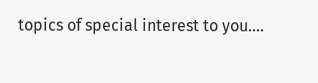topics of special interest to you....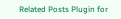Related Posts Plugin for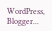WordPress, Blogger...